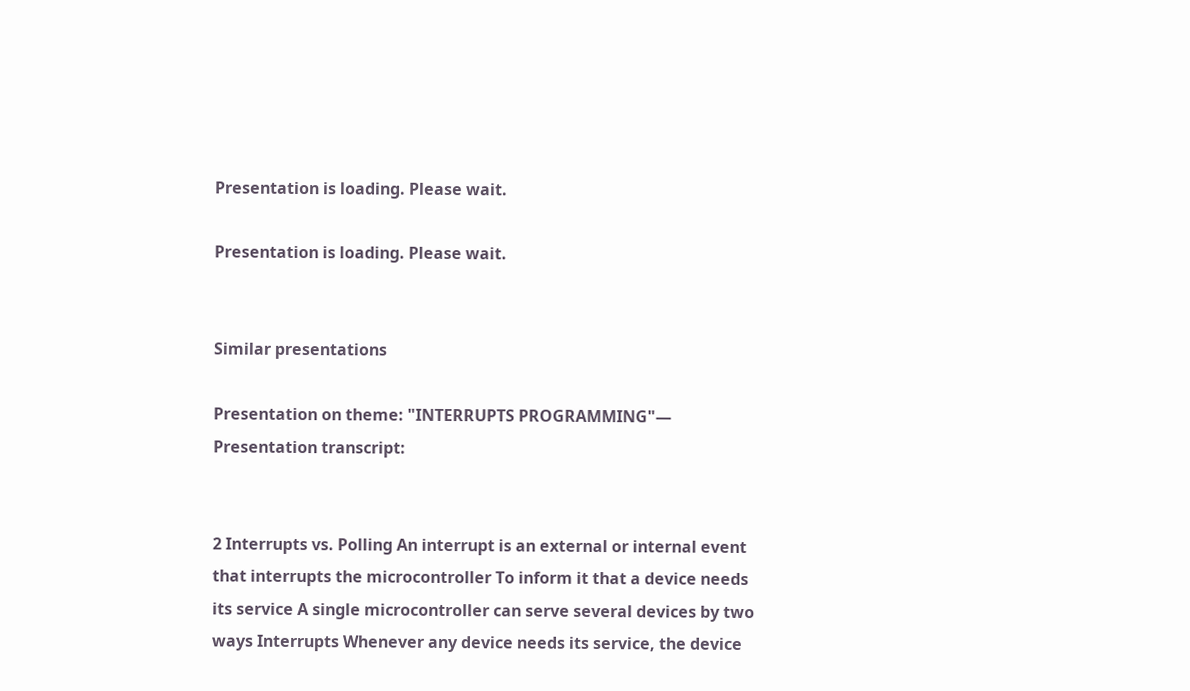Presentation is loading. Please wait.

Presentation is loading. Please wait.


Similar presentations

Presentation on theme: "INTERRUPTS PROGRAMMING"— Presentation transcript:


2 Interrupts vs. Polling An interrupt is an external or internal event that interrupts the microcontroller To inform it that a device needs its service A single microcontroller can serve several devices by two ways Interrupts Whenever any device needs its service, the device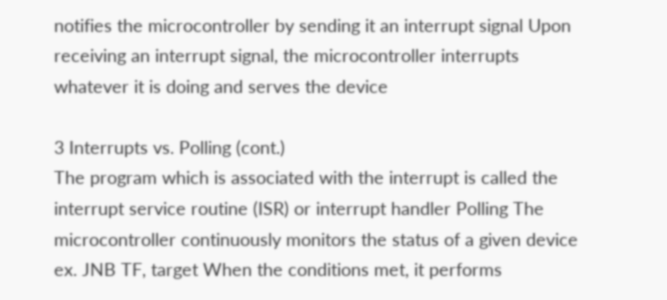notifies the microcontroller by sending it an interrupt signal Upon receiving an interrupt signal, the microcontroller interrupts whatever it is doing and serves the device

3 Interrupts vs. Polling (cont.)
The program which is associated with the interrupt is called the interrupt service routine (ISR) or interrupt handler Polling The microcontroller continuously monitors the status of a given device ex. JNB TF, target When the conditions met, it performs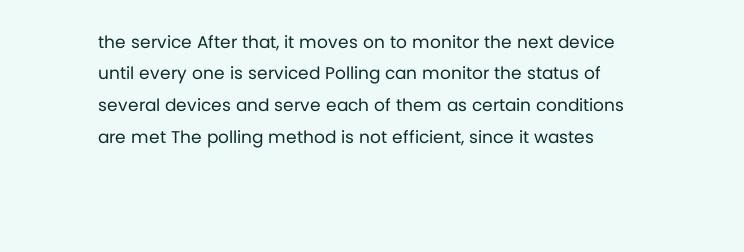the service After that, it moves on to monitor the next device until every one is serviced Polling can monitor the status of several devices and serve each of them as certain conditions are met The polling method is not efficient, since it wastes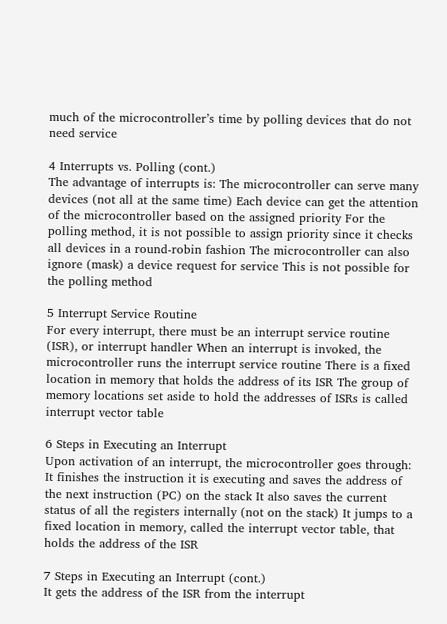much of the microcontroller’s time by polling devices that do not need service

4 Interrupts vs. Polling (cont.)
The advantage of interrupts is: The microcontroller can serve many devices (not all at the same time) Each device can get the attention of the microcontroller based on the assigned priority For the polling method, it is not possible to assign priority since it checks all devices in a round-robin fashion The microcontroller can also ignore (mask) a device request for service This is not possible for the polling method

5 Interrupt Service Routine
For every interrupt, there must be an interrupt service routine (ISR), or interrupt handler When an interrupt is invoked, the microcontroller runs the interrupt service routine There is a fixed location in memory that holds the address of its ISR The group of memory locations set aside to hold the addresses of ISRs is called interrupt vector table

6 Steps in Executing an Interrupt
Upon activation of an interrupt, the microcontroller goes through: It finishes the instruction it is executing and saves the address of the next instruction (PC) on the stack It also saves the current status of all the registers internally (not on the stack) It jumps to a fixed location in memory, called the interrupt vector table, that holds the address of the ISR

7 Steps in Executing an Interrupt (cont.)
It gets the address of the ISR from the interrupt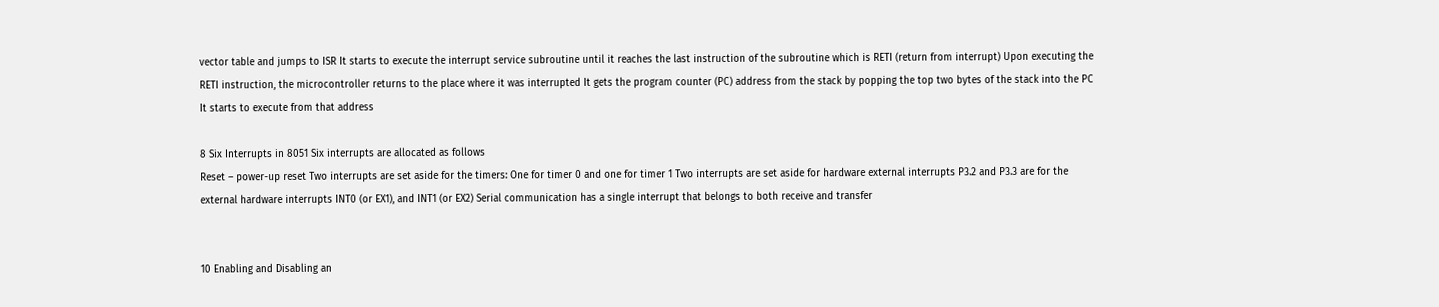vector table and jumps to ISR It starts to execute the interrupt service subroutine until it reaches the last instruction of the subroutine which is RETI (return from interrupt) Upon executing the RETI instruction, the microcontroller returns to the place where it was interrupted It gets the program counter (PC) address from the stack by popping the top two bytes of the stack into the PC It starts to execute from that address

8 Six Interrupts in 8051 Six interrupts are allocated as follows
Reset – power-up reset Two interrupts are set aside for the timers: One for timer 0 and one for timer 1 Two interrupts are set aside for hardware external interrupts P3.2 and P3.3 are for the external hardware interrupts INT0 (or EX1), and INT1 (or EX2) Serial communication has a single interrupt that belongs to both receive and transfer


10 Enabling and Disabling an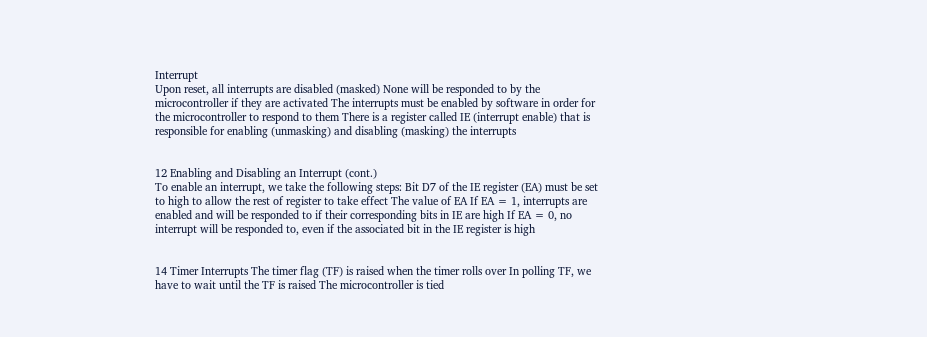Interrupt
Upon reset, all interrupts are disabled (masked) None will be responded to by the microcontroller if they are activated The interrupts must be enabled by software in order for the microcontroller to respond to them There is a register called IE (interrupt enable) that is responsible for enabling (unmasking) and disabling (masking) the interrupts


12 Enabling and Disabling an Interrupt (cont.)
To enable an interrupt, we take the following steps: Bit D7 of the IE register (EA) must be set to high to allow the rest of register to take effect The value of EA If EA = 1, interrupts are enabled and will be responded to if their corresponding bits in IE are high If EA = 0, no interrupt will be responded to, even if the associated bit in the IE register is high


14 Timer Interrupts The timer flag (TF) is raised when the timer rolls over In polling TF, we have to wait until the TF is raised The microcontroller is tied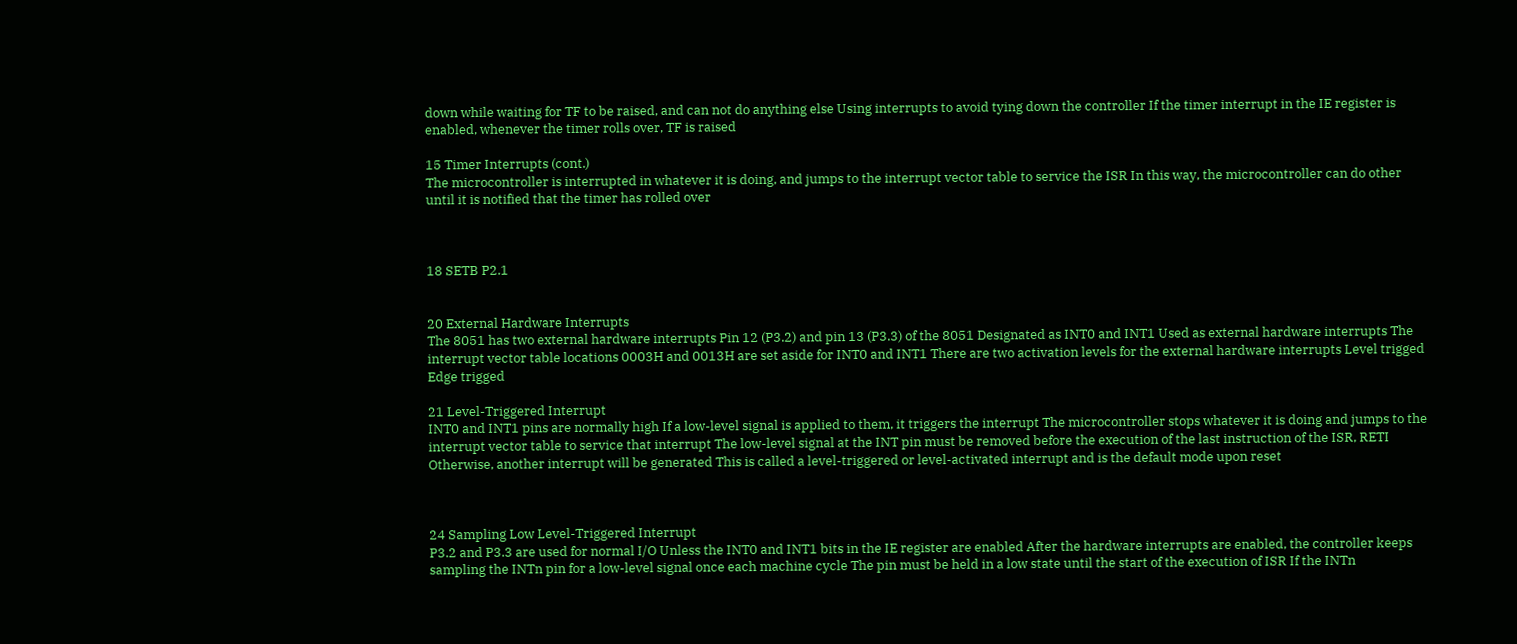down while waiting for TF to be raised, and can not do anything else Using interrupts to avoid tying down the controller If the timer interrupt in the IE register is enabled, whenever the timer rolls over, TF is raised

15 Timer Interrupts (cont.)
The microcontroller is interrupted in whatever it is doing, and jumps to the interrupt vector table to service the ISR In this way, the microcontroller can do other until it is notified that the timer has rolled over



18 SETB P2.1


20 External Hardware Interrupts
The 8051 has two external hardware interrupts Pin 12 (P3.2) and pin 13 (P3.3) of the 8051 Designated as INT0 and INT1 Used as external hardware interrupts The interrupt vector table locations 0003H and 0013H are set aside for INT0 and INT1 There are two activation levels for the external hardware interrupts Level trigged Edge trigged

21 Level-Triggered Interrupt
INT0 and INT1 pins are normally high If a low-level signal is applied to them, it triggers the interrupt The microcontroller stops whatever it is doing and jumps to the interrupt vector table to service that interrupt The low-level signal at the INT pin must be removed before the execution of the last instruction of the ISR, RETI Otherwise, another interrupt will be generated This is called a level-triggered or level-activated interrupt and is the default mode upon reset



24 Sampling Low Level-Triggered Interrupt
P3.2 and P3.3 are used for normal I/O Unless the INT0 and INT1 bits in the IE register are enabled After the hardware interrupts are enabled, the controller keeps sampling the INTn pin for a low-level signal once each machine cycle The pin must be held in a low state until the start of the execution of ISR If the INTn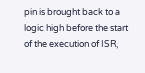pin is brought back to a logic high before the start of the execution of ISR,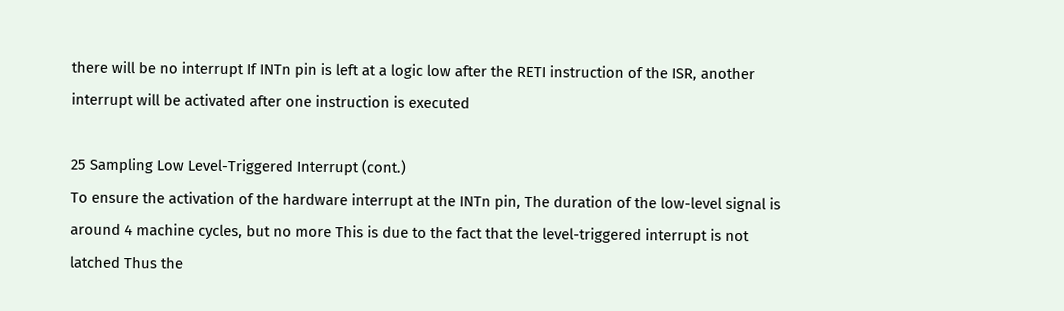there will be no interrupt If INTn pin is left at a logic low after the RETI instruction of the ISR, another interrupt will be activated after one instruction is executed

25 Sampling Low Level-Triggered Interrupt (cont.)
To ensure the activation of the hardware interrupt at the INTn pin, The duration of the low-level signal is around 4 machine cycles, but no more This is due to the fact that the level-triggered interrupt is not latched Thus the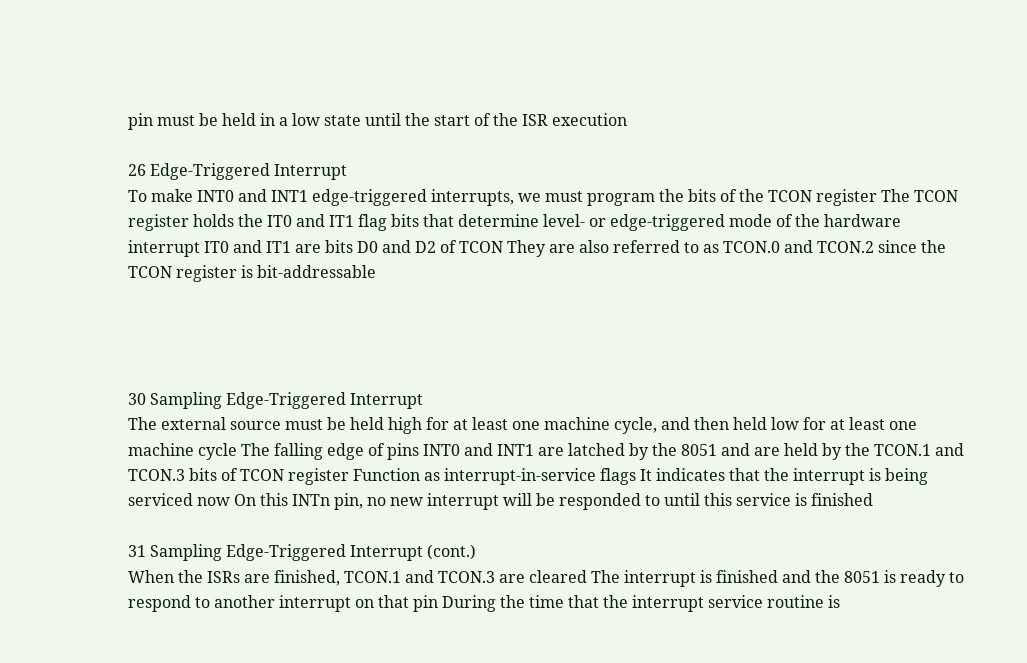pin must be held in a low state until the start of the ISR execution

26 Edge-Triggered Interrupt
To make INT0 and INT1 edge-triggered interrupts, we must program the bits of the TCON register The TCON register holds the IT0 and IT1 flag bits that determine level- or edge-triggered mode of the hardware interrupt IT0 and IT1 are bits D0 and D2 of TCON They are also referred to as TCON.0 and TCON.2 since the TCON register is bit-addressable




30 Sampling Edge-Triggered Interrupt
The external source must be held high for at least one machine cycle, and then held low for at least one machine cycle The falling edge of pins INT0 and INT1 are latched by the 8051 and are held by the TCON.1 and TCON.3 bits of TCON register Function as interrupt-in-service flags It indicates that the interrupt is being serviced now On this INTn pin, no new interrupt will be responded to until this service is finished

31 Sampling Edge-Triggered Interrupt (cont.)
When the ISRs are finished, TCON.1 and TCON.3 are cleared The interrupt is finished and the 8051 is ready to respond to another interrupt on that pin During the time that the interrupt service routine is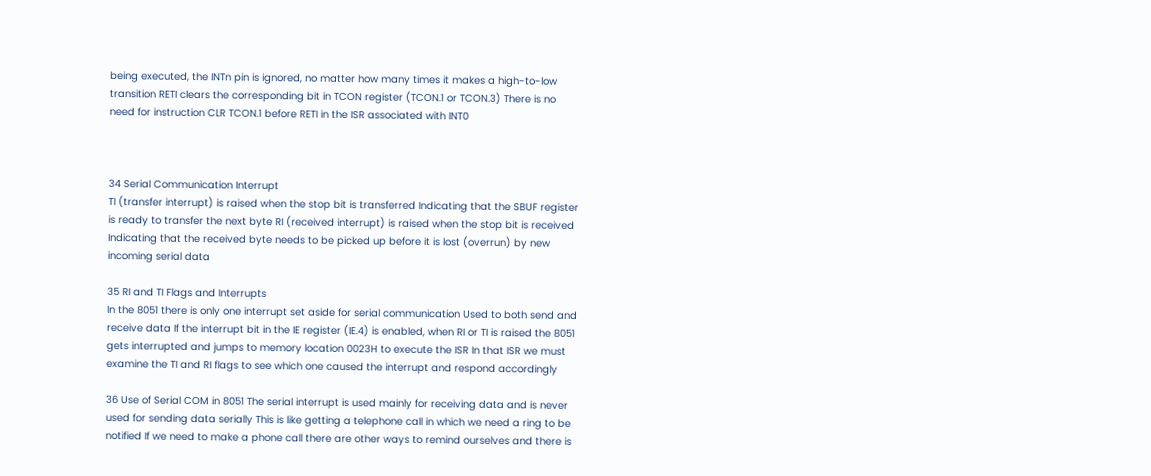being executed, the INTn pin is ignored, no matter how many times it makes a high-to-low transition RETI clears the corresponding bit in TCON register (TCON.1 or TCON.3) There is no need for instruction CLR TCON.1 before RETI in the ISR associated with INT0



34 Serial Communication Interrupt
TI (transfer interrupt) is raised when the stop bit is transferred Indicating that the SBUF register is ready to transfer the next byte RI (received interrupt) is raised when the stop bit is received Indicating that the received byte needs to be picked up before it is lost (overrun) by new incoming serial data

35 RI and TI Flags and Interrupts
In the 8051 there is only one interrupt set aside for serial communication Used to both send and receive data If the interrupt bit in the IE register (IE.4) is enabled, when RI or TI is raised the 8051 gets interrupted and jumps to memory location 0023H to execute the ISR In that ISR we must examine the TI and RI flags to see which one caused the interrupt and respond accordingly

36 Use of Serial COM in 8051 The serial interrupt is used mainly for receiving data and is never used for sending data serially This is like getting a telephone call in which we need a ring to be notified If we need to make a phone call there are other ways to remind ourselves and there is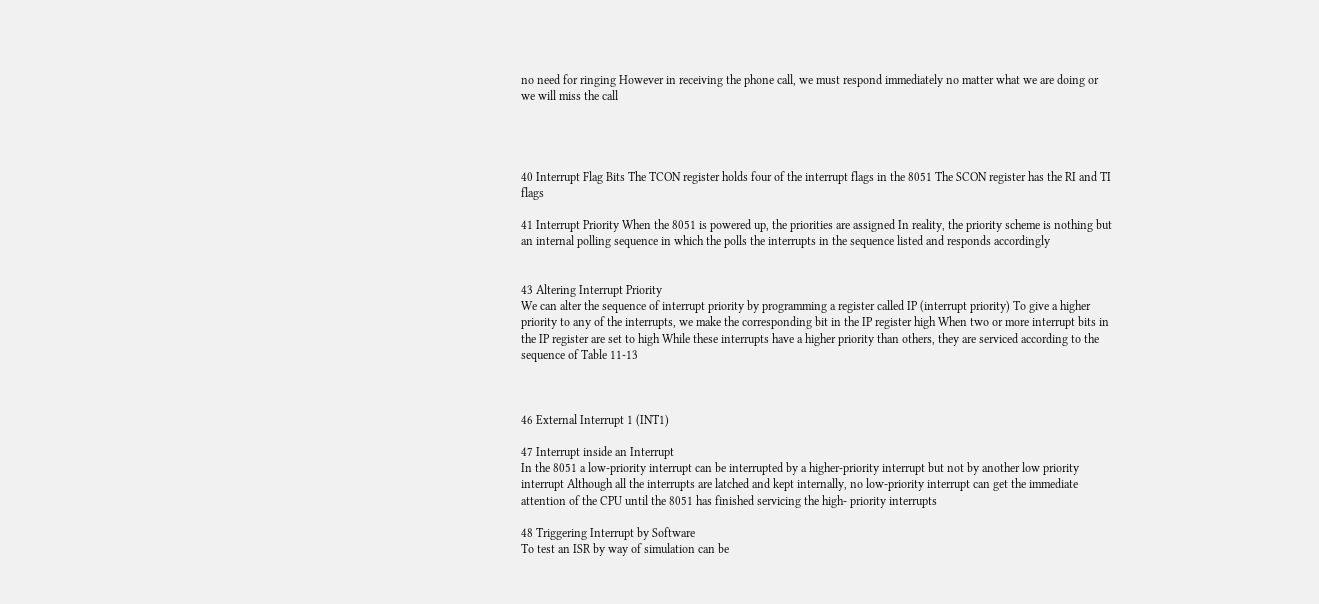no need for ringing However in receiving the phone call, we must respond immediately no matter what we are doing or we will miss the call




40 Interrupt Flag Bits The TCON register holds four of the interrupt flags in the 8051 The SCON register has the RI and TI flags

41 Interrupt Priority When the 8051 is powered up, the priorities are assigned In reality, the priority scheme is nothing but an internal polling sequence in which the polls the interrupts in the sequence listed and responds accordingly


43 Altering Interrupt Priority
We can alter the sequence of interrupt priority by programming a register called IP (interrupt priority) To give a higher priority to any of the interrupts, we make the corresponding bit in the IP register high When two or more interrupt bits in the IP register are set to high While these interrupts have a higher priority than others, they are serviced according to the sequence of Table 11-13



46 External Interrupt 1 (INT1)

47 Interrupt inside an Interrupt
In the 8051 a low-priority interrupt can be interrupted by a higher-priority interrupt but not by another low priority interrupt Although all the interrupts are latched and kept internally, no low-priority interrupt can get the immediate attention of the CPU until the 8051 has finished servicing the high- priority interrupts

48 Triggering Interrupt by Software
To test an ISR by way of simulation can be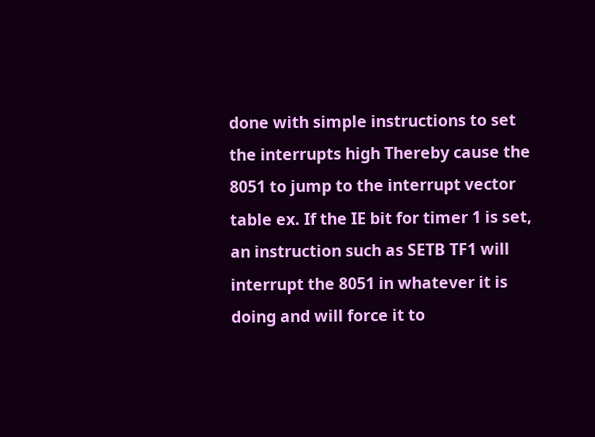done with simple instructions to set the interrupts high Thereby cause the 8051 to jump to the interrupt vector table ex. If the IE bit for timer 1 is set, an instruction such as SETB TF1 will interrupt the 8051 in whatever it is doing and will force it to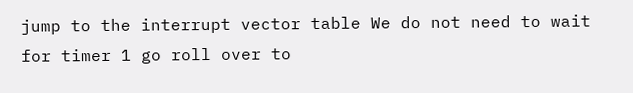jump to the interrupt vector table We do not need to wait for timer 1 go roll over to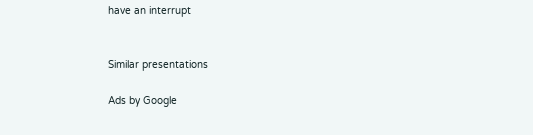have an interrupt


Similar presentations

Ads by Google